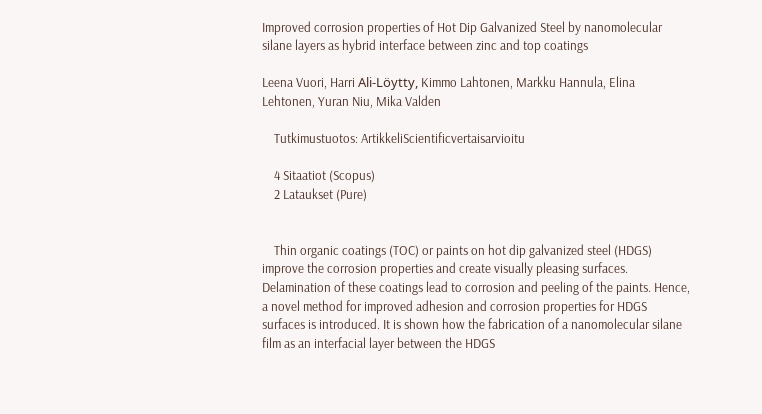Improved corrosion properties of Hot Dip Galvanized Steel by nanomolecular silane layers as hybrid interface between zinc and top coatings

Leena Vuori, Harri Ali-Löytty, Kimmo Lahtonen, Markku Hannula, Elina Lehtonen, Yuran Niu, Mika Valden

    Tutkimustuotos: ArtikkeliScientificvertaisarvioitu

    4 Sitaatiot (Scopus)
    2 Lataukset (Pure)


    Thin organic coatings (TOC) or paints on hot dip galvanized steel (HDGS) improve the corrosion properties and create visually pleasing surfaces. Delamination of these coatings lead to corrosion and peeling of the paints. Hence, a novel method for improved adhesion and corrosion properties for HDGS surfaces is introduced. It is shown how the fabrication of a nanomolecular silane film as an interfacial layer between the HDGS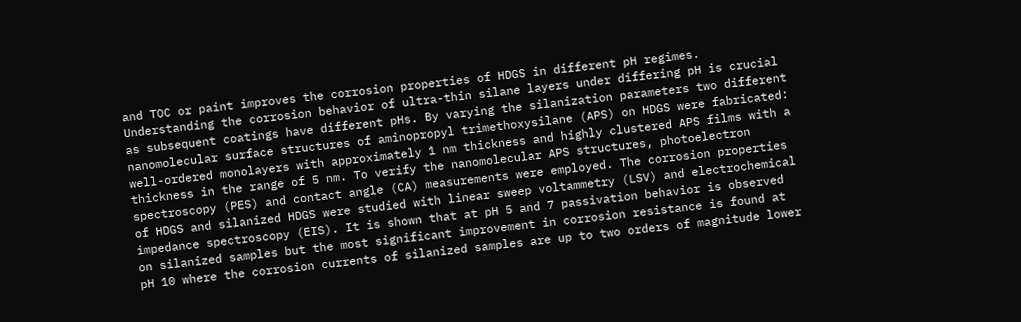and TOC or paint improves the corrosion properties of HDGS in different pH regimes. Understanding the corrosion behavior of ultra-thin silane layers under differing pH is crucial as subsequent coatings have different pHs. By varying the silanization parameters two different nanomolecular surface structures of aminopropyl trimethoxysilane (APS) on HDGS were fabricated: well-ordered monolayers with approximately 1 nm thickness and highly clustered APS films with a thickness in the range of 5 nm. To verify the nanomolecular APS structures, photoelectron spectroscopy (PES) and contact angle (CA) measurements were employed. The corrosion properties of HDGS and silanized HDGS were studied with linear sweep voltammetry (LSV) and electrochemical impedance spectroscopy (EIS). It is shown that at pH 5 and 7 passivation behavior is observed on silanized samples but the most significant improvement in corrosion resistance is found at pH 10 where the corrosion currents of silanized samples are up to two orders of magnitude lower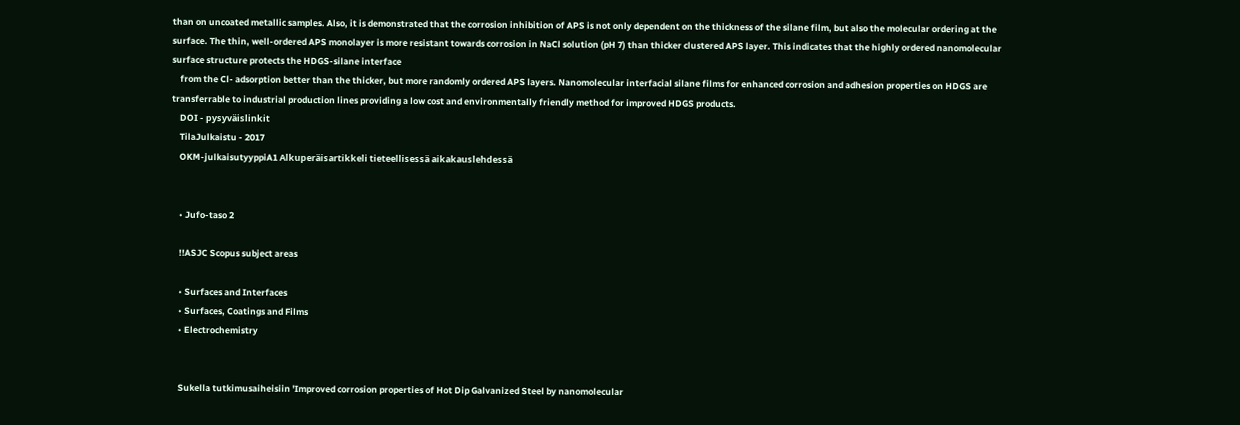than on uncoated metallic samples. Also, it is demonstrated that the corrosion inhibition of APS is not only dependent on the thickness of the silane film, but also the molecular ordering at the surface. The thin, well-ordered APS monolayer is more resistant towards corrosion in NaCl solution (pH 7) than thicker clustered APS layer. This indicates that the highly ordered nanomolecular surface structure protects the HDGS-silane interface
    from the Cl- adsorption better than the thicker, but more randomly ordered APS layers. Nanomolecular interfacial silane films for enhanced corrosion and adhesion properties on HDGS are transferrable to industrial production lines providing a low cost and environmentally friendly method for improved HDGS products.
    DOI - pysyväislinkit
    TilaJulkaistu - 2017
    OKM-julkaisutyyppiA1 Alkuperäisartikkeli tieteellisessä aikakauslehdessä


    • Jufo-taso 2

    !!ASJC Scopus subject areas

    • Surfaces and Interfaces
    • Surfaces, Coatings and Films
    • Electrochemistry


    Sukella tutkimusaiheisiin 'Improved corrosion properties of Hot Dip Galvanized Steel by nanomolecular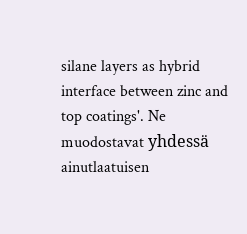silane layers as hybrid interface between zinc and top coatings'. Ne muodostavat yhdessä ainutlaatuisen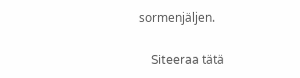sormenjäljen.

    Siteeraa tätä